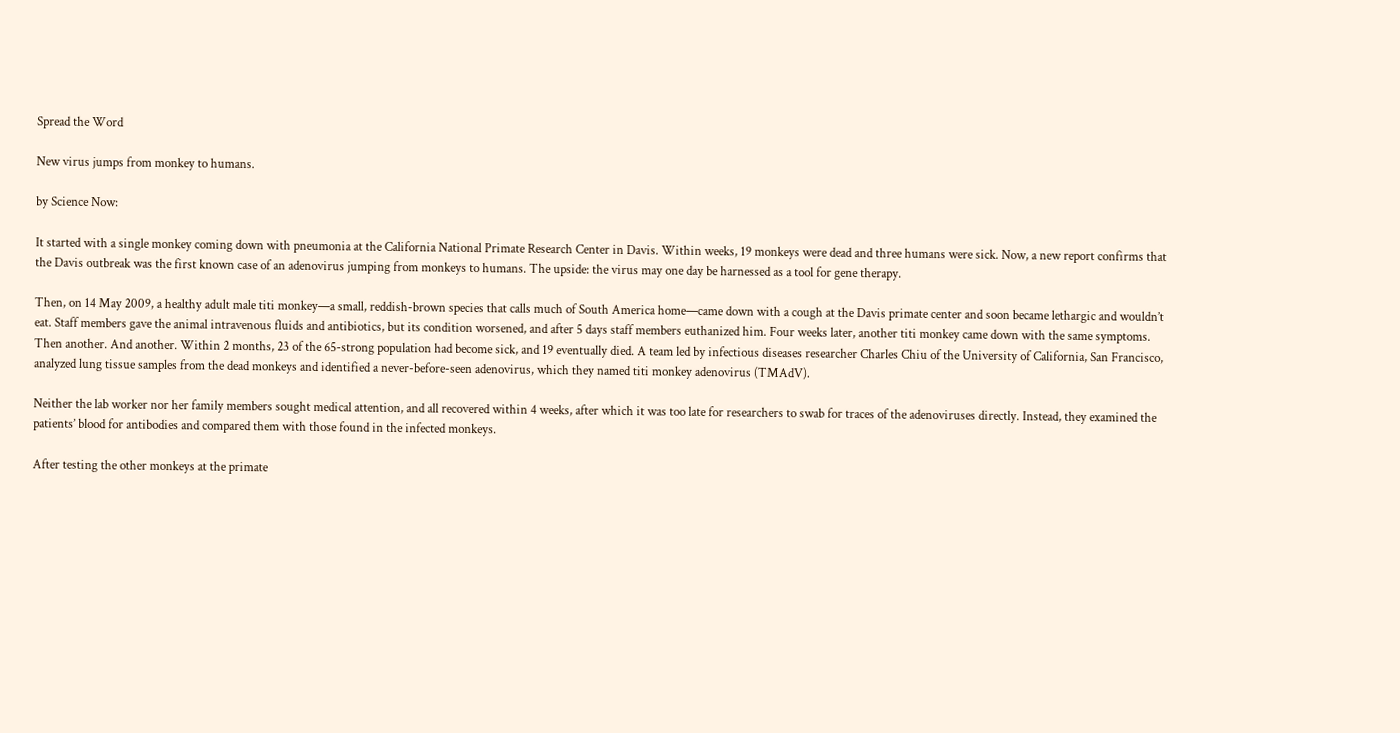Spread the Word

New virus jumps from monkey to humans.

by Science Now:

It started with a single monkey coming down with pneumonia at the California National Primate Research Center in Davis. Within weeks, 19 monkeys were dead and three humans were sick. Now, a new report confirms that the Davis outbreak was the first known case of an adenovirus jumping from monkeys to humans. The upside: the virus may one day be harnessed as a tool for gene therapy.

Then, on 14 May 2009, a healthy adult male titi monkey—a small, reddish-brown species that calls much of South America home—came down with a cough at the Davis primate center and soon became lethargic and wouldn’t eat. Staff members gave the animal intravenous fluids and antibiotics, but its condition worsened, and after 5 days staff members euthanized him. Four weeks later, another titi monkey came down with the same symptoms. Then another. And another. Within 2 months, 23 of the 65-strong population had become sick, and 19 eventually died. A team led by infectious diseases researcher Charles Chiu of the University of California, San Francisco, analyzed lung tissue samples from the dead monkeys and identified a never-before-seen adenovirus, which they named titi monkey adenovirus (TMAdV).

Neither the lab worker nor her family members sought medical attention, and all recovered within 4 weeks, after which it was too late for researchers to swab for traces of the adenoviruses directly. Instead, they examined the patients’ blood for antibodies and compared them with those found in the infected monkeys.

After testing the other monkeys at the primate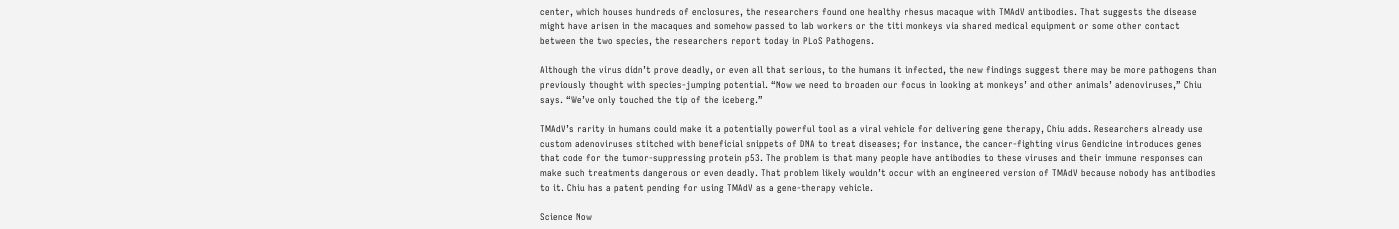center, which houses hundreds of enclosures, the researchers found one healthy rhesus macaque with TMAdV antibodies. That suggests the disease might have arisen in the macaques and somehow passed to lab workers or the titi monkeys via shared medical equipment or some other contact between the two species, the researchers report today in PLoS Pathogens.

Although the virus didn’t prove deadly, or even all that serious, to the humans it infected, the new findings suggest there may be more pathogens than previously thought with species-jumping potential. “Now we need to broaden our focus in looking at monkeys’ and other animals’ adenoviruses,” Chiu says. “We’ve only touched the tip of the iceberg.”

TMAdV’s rarity in humans could make it a potentially powerful tool as a viral vehicle for delivering gene therapy, Chiu adds. Researchers already use custom adenoviruses stitched with beneficial snippets of DNA to treat diseases; for instance, the cancer-fighting virus Gendicine introduces genes that code for the tumor-suppressing protein p53. The problem is that many people have antibodies to these viruses and their immune responses can make such treatments dangerous or even deadly. That problem likely wouldn’t occur with an engineered version of TMAdV because nobody has antibodies to it. Chiu has a patent pending for using TMAdV as a gene-therapy vehicle.

Science Now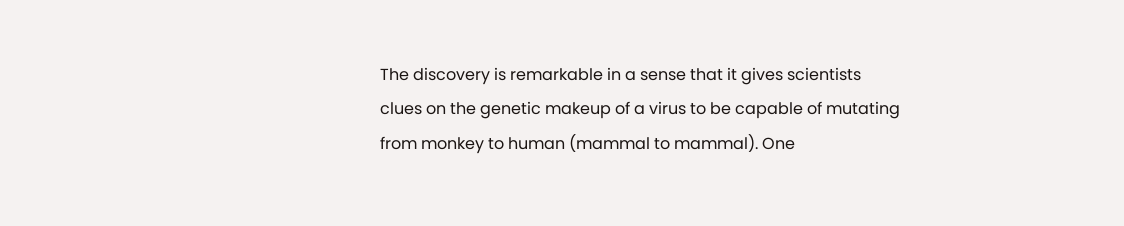The discovery is remarkable in a sense that it gives scientists clues on the genetic makeup of a virus to be capable of mutating from monkey to human (mammal to mammal). One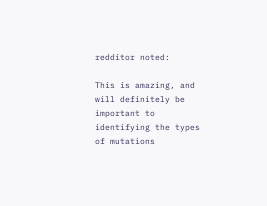redditor noted:

This is amazing, and will definitely be important to identifying the types of mutations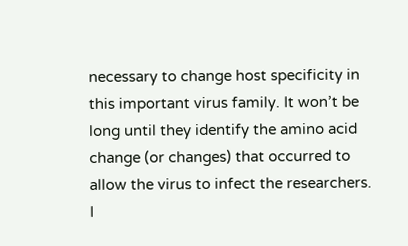necessary to change host specificity in this important virus family. It won’t be long until they identify the amino acid change (or changes) that occurred to allow the virus to infect the researchers. I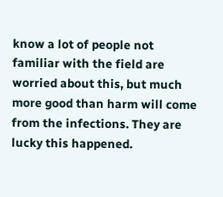know a lot of people not familiar with the field are worried about this, but much more good than harm will come from the infections. They are lucky this happened.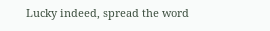Lucky indeed, spread the word